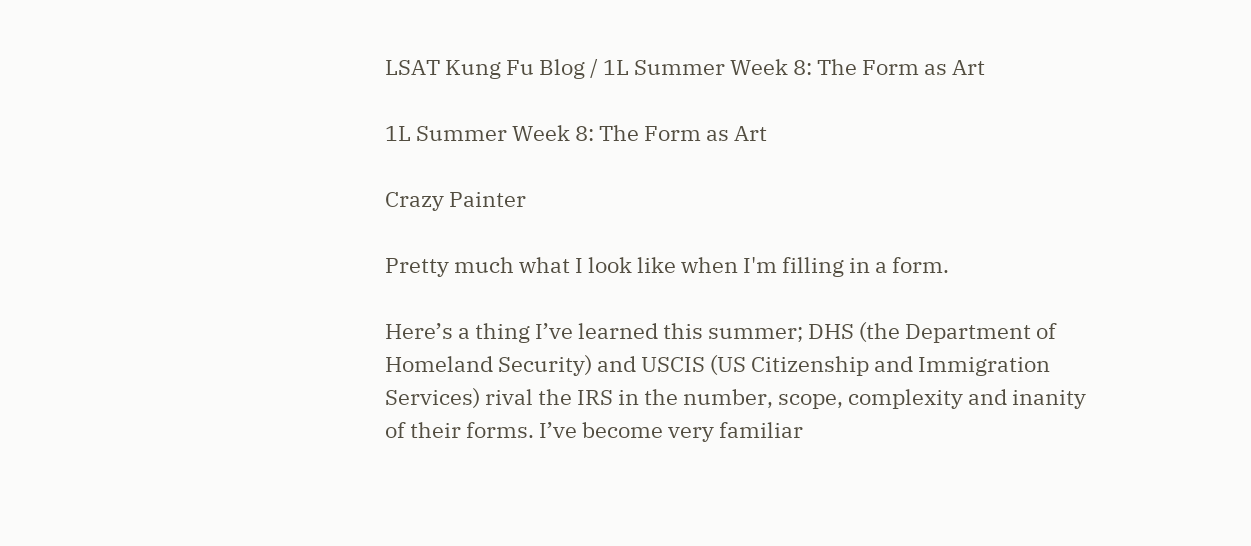LSAT Kung Fu Blog / 1L Summer Week 8: The Form as Art

1L Summer Week 8: The Form as Art

Crazy Painter

Pretty much what I look like when I'm filling in a form.

Here’s a thing I’ve learned this summer; DHS (the Department of Homeland Security) and USCIS (US Citizenship and Immigration Services) rival the IRS in the number, scope, complexity and inanity of their forms. I’ve become very familiar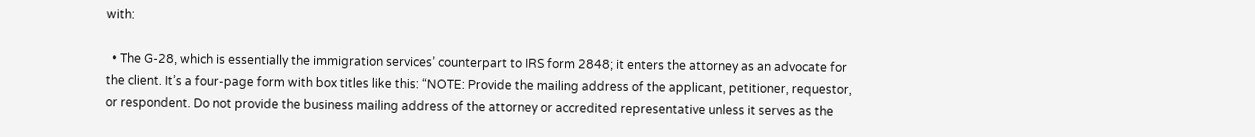with:

  • The G-28, which is essentially the immigration services’ counterpart to IRS form 2848; it enters the attorney as an advocate for the client. It’s a four-page form with box titles like this: “NOTE: Provide the mailing address of the applicant, petitioner, requestor, or respondent. Do not provide the business mailing address of the attorney or accredited representative unless it serves as the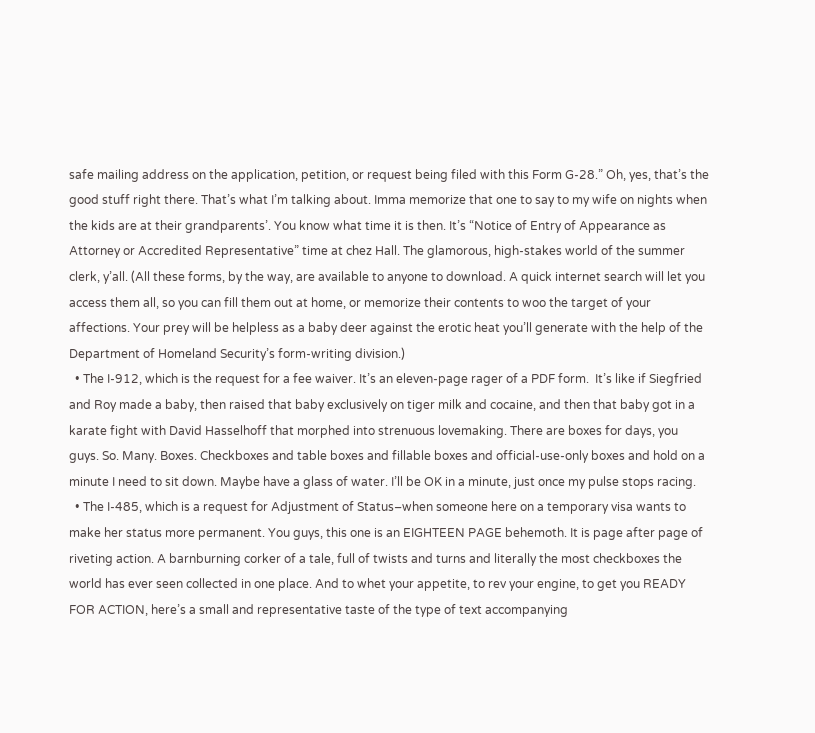safe mailing address on the application, petition, or request being filed with this Form G-28.” Oh, yes, that’s the good stuff right there. That’s what I’m talking about. Imma memorize that one to say to my wife on nights when the kids are at their grandparents’. You know what time it is then. It’s “Notice of Entry of Appearance as Attorney or Accredited Representative” time at chez Hall. The glamorous, high-stakes world of the summer clerk, y’all. (All these forms, by the way, are available to anyone to download. A quick internet search will let you access them all, so you can fill them out at home, or memorize their contents to woo the target of your affections. Your prey will be helpless as a baby deer against the erotic heat you’ll generate with the help of the Department of Homeland Security’s form-writing division.)
  • The I-912, which is the request for a fee waiver. It’s an eleven-page rager of a PDF form.  It’s like if Siegfried and Roy made a baby, then raised that baby exclusively on tiger milk and cocaine, and then that baby got in a karate fight with David Hasselhoff that morphed into strenuous lovemaking. There are boxes for days, you guys. So. Many. Boxes. Checkboxes and table boxes and fillable boxes and official-use-only boxes and hold on a minute I need to sit down. Maybe have a glass of water. I’ll be OK in a minute, just once my pulse stops racing.
  • The I-485, which is a request for Adjustment of Status–when someone here on a temporary visa wants to make her status more permanent. You guys, this one is an EIGHTEEN PAGE behemoth. It is page after page of riveting action. A barnburning corker of a tale, full of twists and turns and literally the most checkboxes the world has ever seen collected in one place. And to whet your appetite, to rev your engine, to get you READY FOR ACTION, here’s a small and representative taste of the type of text accompanying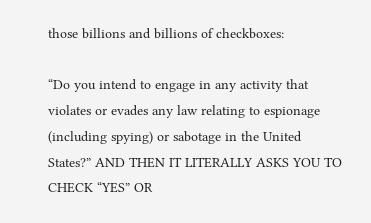those billions and billions of checkboxes:

“Do you intend to engage in any activity that violates or evades any law relating to espionage (including spying) or sabotage in the United States?” AND THEN IT LITERALLY ASKS YOU TO CHECK “YES” OR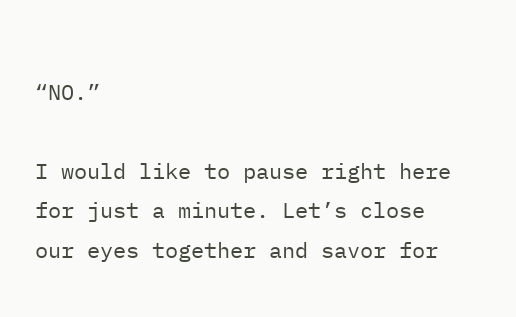“NO.”

I would like to pause right here for just a minute. Let’s close our eyes together and savor for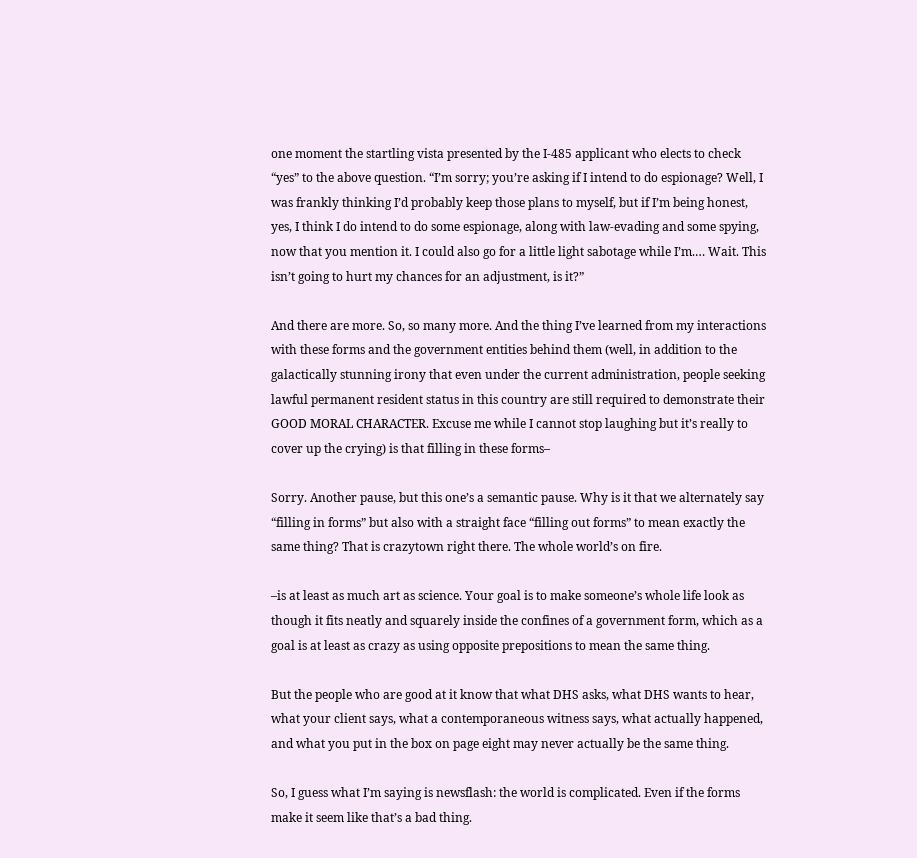one moment the startling vista presented by the I-485 applicant who elects to check “yes” to the above question. “I’m sorry; you’re asking if I intend to do espionage? Well, I was frankly thinking I’d probably keep those plans to myself, but if I’m being honest, yes, I think I do intend to do some espionage, along with law-evading and some spying, now that you mention it. I could also go for a little light sabotage while I’m.… Wait. This isn’t going to hurt my chances for an adjustment, is it?”

And there are more. So, so many more. And the thing I’ve learned from my interactions with these forms and the government entities behind them (well, in addition to the galactically stunning irony that even under the current administration, people seeking lawful permanent resident status in this country are still required to demonstrate their GOOD MORAL CHARACTER. Excuse me while I cannot stop laughing but it’s really to cover up the crying) is that filling in these forms–

Sorry. Another pause, but this one’s a semantic pause. Why is it that we alternately say “filling in forms” but also with a straight face “filling out forms” to mean exactly the same thing? That is crazytown right there. The whole world’s on fire.

–is at least as much art as science. Your goal is to make someone’s whole life look as though it fits neatly and squarely inside the confines of a government form, which as a goal is at least as crazy as using opposite prepositions to mean the same thing.

But the people who are good at it know that what DHS asks, what DHS wants to hear, what your client says, what a contemporaneous witness says, what actually happened, and what you put in the box on page eight may never actually be the same thing.

So, I guess what I’m saying is newsflash: the world is complicated. Even if the forms make it seem like that’s a bad thing.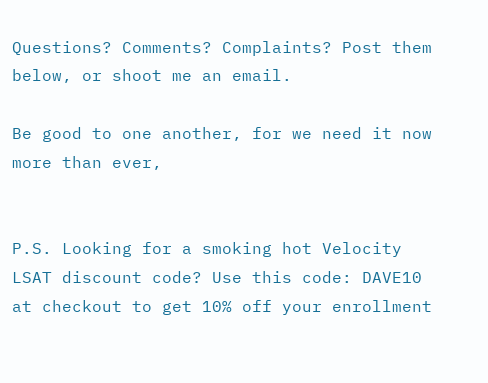Questions? Comments? Complaints? Post them below, or shoot me an email.

Be good to one another, for we need it now more than ever,


P.S. Looking for a smoking hot Velocity LSAT discount code? Use this code: DAVE10 at checkout to get 10% off your enrollment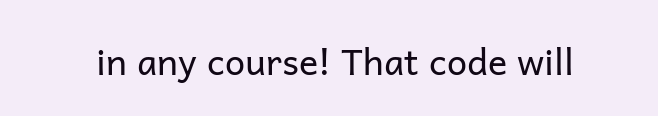in any course! That code will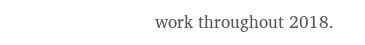work throughout 2018.